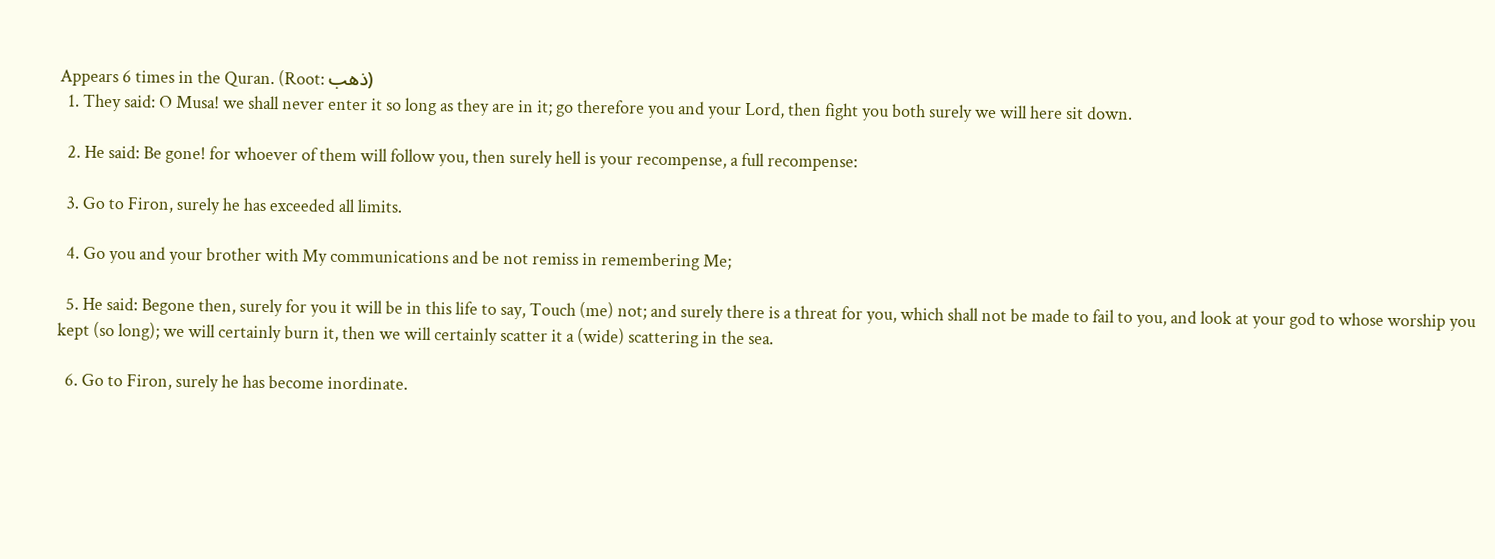Appears 6 times in the Quran. (Root: ذهب)
  1. They said: O Musa! we shall never enter it so long as they are in it; go therefore you and your Lord, then fight you both surely we will here sit down.

  2. He said: Be gone! for whoever of them will follow you, then surely hell is your recompense, a full recompense:

  3. Go to Firon, surely he has exceeded all limits.

  4. Go you and your brother with My communications and be not remiss in remembering Me;

  5. He said: Begone then, surely for you it will be in this life to say, Touch (me) not; and surely there is a threat for you, which shall not be made to fail to you, and look at your god to whose worship you kept (so long); we will certainly burn it, then we will certainly scatter it a (wide) scattering in the sea.

  6. Go to Firon, surely he has become inordinate.